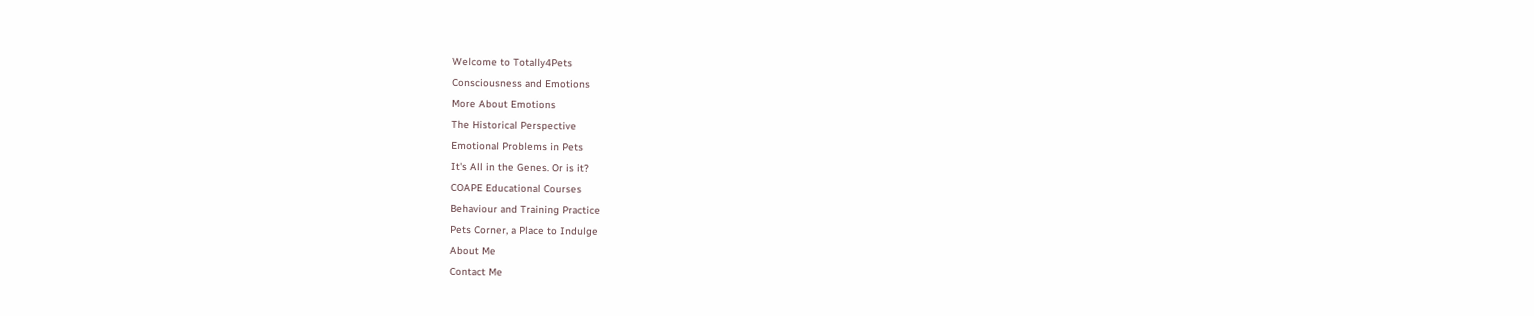Welcome to Totally4Pets
Consciousness and Emotions
More About Emotions
The Historical Perspective
Emotional Problems in Pets
It's All in the Genes. Or is it?
COAPE Educational Courses
Behaviour and Training Practice
Pets Corner, a Place to Indulge
About Me
Contact Me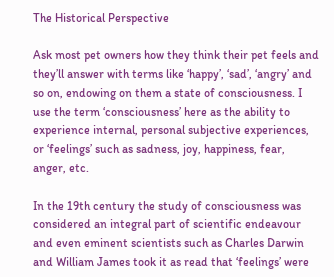The Historical Perspective

Ask most pet owners how they think their pet feels and they’ll answer with terms like ‘happy’, ‘sad’, ‘angry’ and so on, endowing on them a state of consciousness. I use the term ‘consciousness’ here as the ability to experience internal, personal subjective experiences, or ‘feelings’ such as sadness, joy, happiness, fear, anger, etc.

In the 19th century the study of consciousness was considered an integral part of scientific endeavour and even eminent scientists such as Charles Darwin and William James took it as read that ‘feelings’ were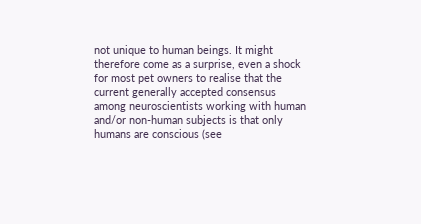not unique to human beings. It might therefore come as a surprise, even a shock for most pet owners to realise that the current generally accepted consensus among neuroscientists working with human and/or non-human subjects is that only humans are conscious (see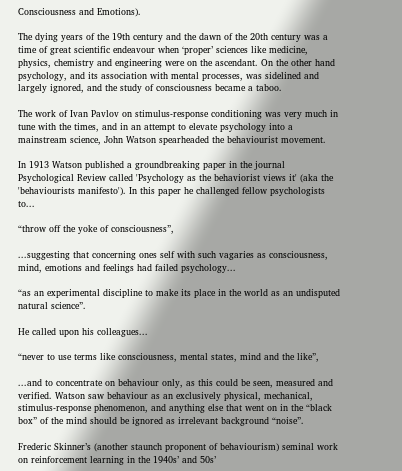Consciousness and Emotions).

The dying years of the 19th century and the dawn of the 20th century was a time of great scientific endeavour when ‘proper’ sciences like medicine, physics, chemistry and engineering were on the ascendant. On the other hand psychology, and its association with mental processes, was sidelined and largely ignored, and the study of consciousness became a taboo.

The work of Ivan Pavlov on stimulus-response conditioning was very much in tune with the times, and in an attempt to elevate psychology into a mainstream science, John Watson spearheaded the behaviourist movement.

In 1913 Watson published a groundbreaking paper in the journal Psychological Review called 'Psychology as the behaviorist views it' (aka the 'behaviourists manifesto'). In this paper he challenged fellow psychologists to...

“throw off the yoke of consciousness”,

...suggesting that concerning ones self with such vagaries as consciousness, mind, emotions and feelings had failed psychology...

“as an experimental discipline to make its place in the world as an undisputed natural science”.

He called upon his colleagues...

“never to use terms like consciousness, mental states, mind and the like”,

...and to concentrate on behaviour only, as this could be seen, measured and verified. Watson saw behaviour as an exclusively physical, mechanical, stimulus-response phenomenon, and anything else that went on in the “black box” of the mind should be ignored as irrelevant background “noise”.

Frederic Skinner’s (another staunch proponent of behaviourism) seminal work on reinforcement learning in the 1940s’ and 50s’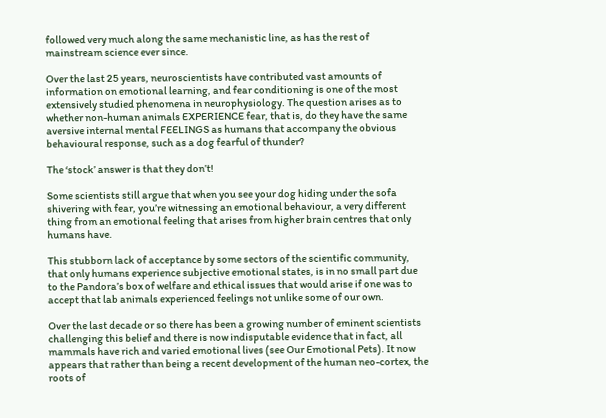followed very much along the same mechanistic line, as has the rest of mainstream science ever since.

Over the last 25 years, neuroscientists have contributed vast amounts of information on emotional learning, and fear conditioning is one of the most extensively studied phenomena in neurophysiology. The question arises as to whether non-human animals EXPERIENCE fear, that is, do they have the same aversive internal mental FEELINGS as humans that accompany the obvious behavioural response, such as a dog fearful of thunder?

The ‘stock’ answer is that they don’t!

Some scientists still argue that when you see your dog hiding under the sofa shivering with fear, you’re witnessing an emotional behaviour, a very different thing from an emotional feeling that arises from higher brain centres that only humans have.

This stubborn lack of acceptance by some sectors of the scientific community, that only humans experience subjective emotional states, is in no small part due to the Pandora’s box of welfare and ethical issues that would arise if one was to accept that lab animals experienced feelings not unlike some of our own.

Over the last decade or so there has been a growing number of eminent scientists challenging this belief and there is now indisputable evidence that in fact, all mammals have rich and varied emotional lives (see Our Emotional Pets). It now appears that rather than being a recent development of the human neo-cortex, the roots of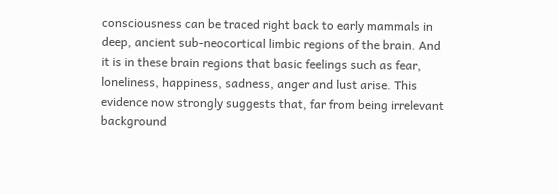consciousness can be traced right back to early mammals in deep, ancient sub-neocortical limbic regions of the brain. And it is in these brain regions that basic feelings such as fear, loneliness, happiness, sadness, anger and lust arise. This evidence now strongly suggests that, far from being irrelevant background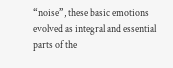“noise”, these basic emotions evolved as integral and essential parts of the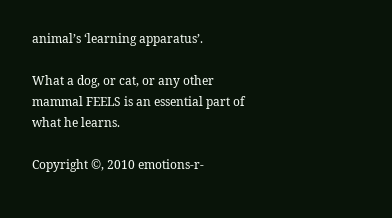animal’s ‘learning apparatus’.

What a dog, or cat, or any other mammal FEELS is an essential part of what he learns.

Copyright ©, 2010 emotions-r-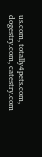us.com, totally4pets.com, dogestry.com, catestry.com